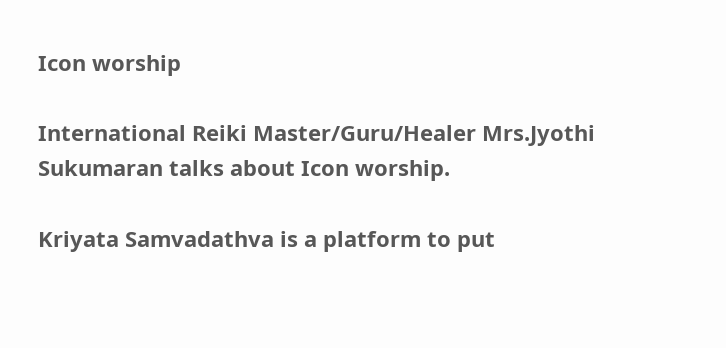Icon worship

International Reiki Master/Guru/Healer Mrs.Jyothi Sukumaran talks about Icon worship.

Kriyata Samvadathva is a platform to put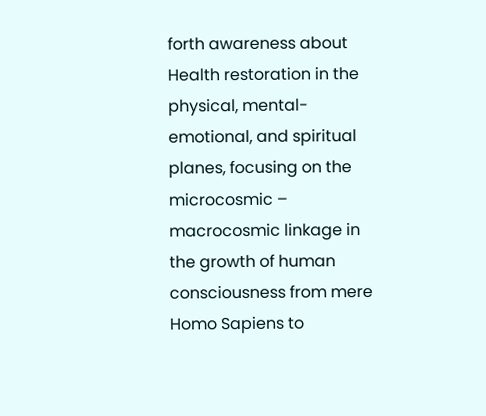forth awareness about Health restoration in the physical, mental-emotional, and spiritual planes, focusing on the microcosmic – macrocosmic linkage in the growth of human consciousness from mere Homo Sapiens to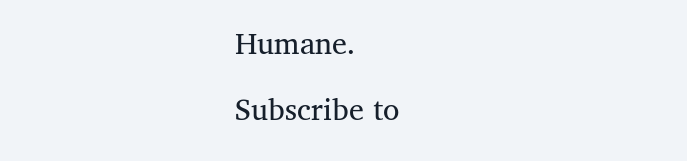Humane.

Subscribe to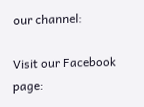our channel:

Visit our Facebook page: